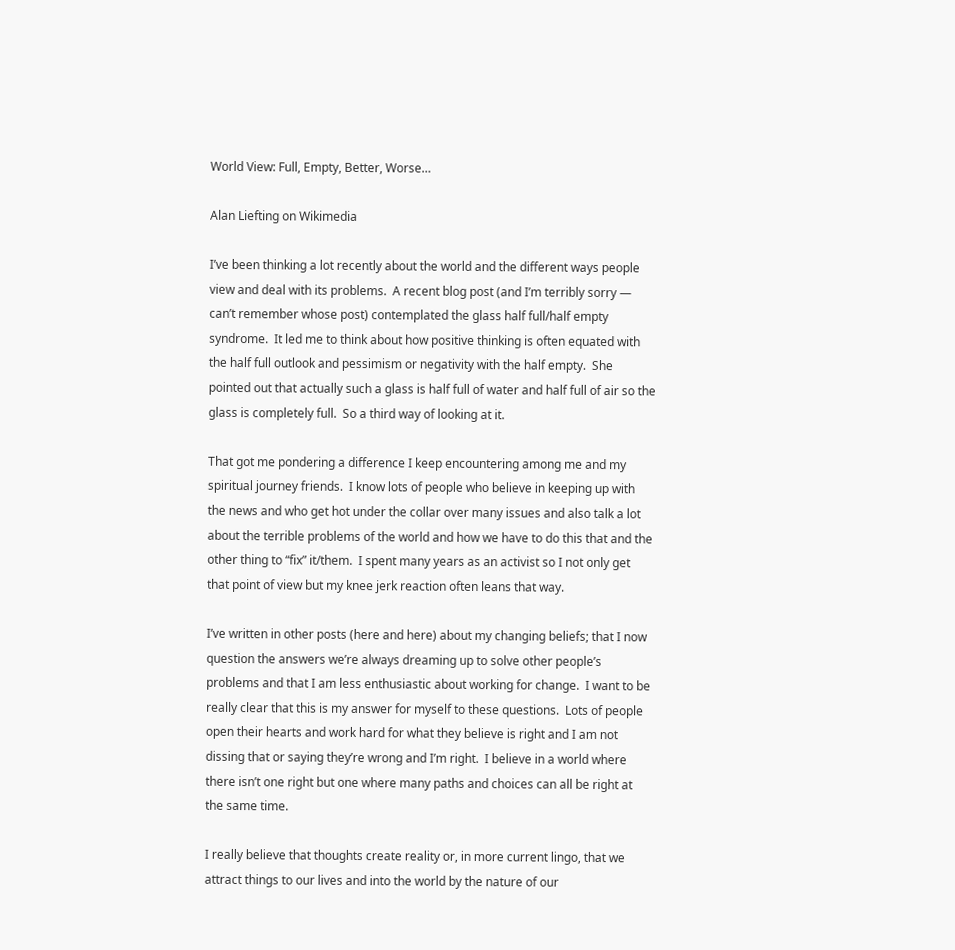World View: Full, Empty, Better, Worse…

Alan Liefting on Wikimedia

I’ve been thinking a lot recently about the world and the different ways people view and deal with its problems.  A recent blog post (and I’m terribly sorry — can’t remember whose post) contemplated the glass half full/half empty syndrome.  It led me to think about how positive thinking is often equated with the half full outlook and pessimism or negativity with the half empty.  She pointed out that actually such a glass is half full of water and half full of air so the glass is completely full.  So a third way of looking at it.

That got me pondering a difference I keep encountering among me and my spiritual journey friends.  I know lots of people who believe in keeping up with the news and who get hot under the collar over many issues and also talk a lot about the terrible problems of the world and how we have to do this that and the other thing to “fix” it/them.  I spent many years as an activist so I not only get that point of view but my knee jerk reaction often leans that way.

I’ve written in other posts (here and here) about my changing beliefs; that I now question the answers we’re always dreaming up to solve other people’s problems and that I am less enthusiastic about working for change.  I want to be really clear that this is my answer for myself to these questions.  Lots of people open their hearts and work hard for what they believe is right and I am not dissing that or saying they’re wrong and I’m right.  I believe in a world where there isn’t one right but one where many paths and choices can all be right at the same time.

I really believe that thoughts create reality or, in more current lingo, that we attract things to our lives and into the world by the nature of our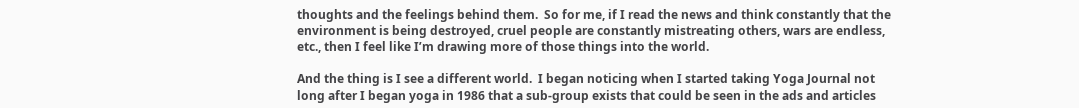thoughts and the feelings behind them.  So for me, if I read the news and think constantly that the environment is being destroyed, cruel people are constantly mistreating others, wars are endless, etc., then I feel like I’m drawing more of those things into the world.

And the thing is I see a different world.  I began noticing when I started taking Yoga Journal not long after I began yoga in 1986 that a sub-group exists that could be seen in the ads and articles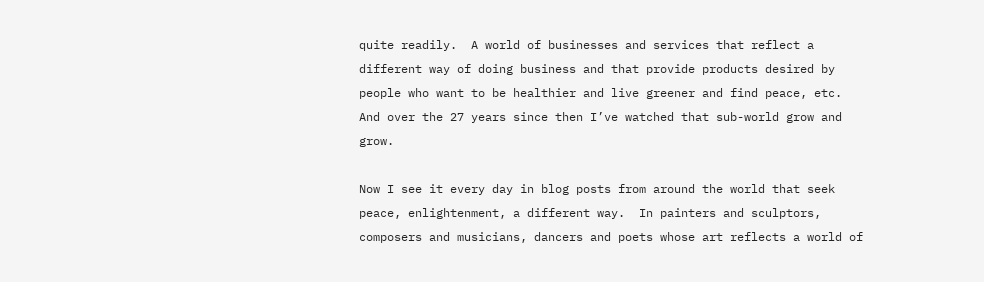quite readily.  A world of businesses and services that reflect a different way of doing business and that provide products desired by people who want to be healthier and live greener and find peace, etc.  And over the 27 years since then I’ve watched that sub-world grow and grow.

Now I see it every day in blog posts from around the world that seek peace, enlightenment, a different way.  In painters and sculptors, composers and musicians, dancers and poets whose art reflects a world of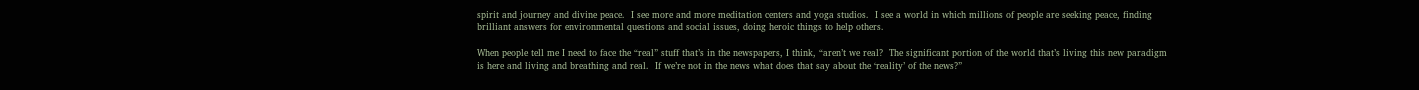spirit and journey and divine peace.  I see more and more meditation centers and yoga studios.  I see a world in which millions of people are seeking peace, finding brilliant answers for environmental questions and social issues, doing heroic things to help others.

When people tell me I need to face the “real” stuff that’s in the newspapers, I think, “aren’t we real?  The significant portion of the world that’s living this new paradigm is here and living and breathing and real.  If we’re not in the news what does that say about the ‘reality’ of the news?”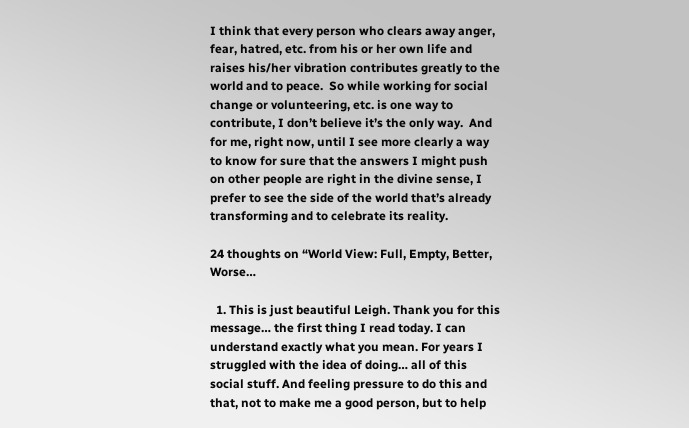I think that every person who clears away anger, fear, hatred, etc. from his or her own life and raises his/her vibration contributes greatly to the world and to peace.  So while working for social change or volunteering, etc. is one way to contribute, I don’t believe it’s the only way.  And for me, right now, until I see more clearly a way to know for sure that the answers I might push on other people are right in the divine sense, I prefer to see the side of the world that’s already transforming and to celebrate its reality.

24 thoughts on “World View: Full, Empty, Better, Worse…

  1. This is just beautiful Leigh. Thank you for this message… the first thing I read today. I can understand exactly what you mean. For years I struggled with the idea of doing… all of this social stuff. And feeling pressure to do this and that, not to make me a good person, but to help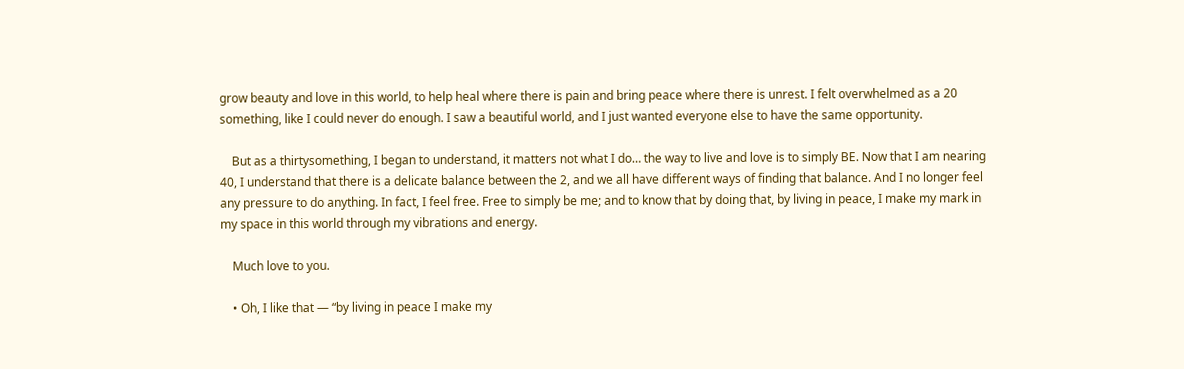grow beauty and love in this world, to help heal where there is pain and bring peace where there is unrest. I felt overwhelmed as a 20 something, like I could never do enough. I saw a beautiful world, and I just wanted everyone else to have the same opportunity.

    But as a thirtysomething, I began to understand, it matters not what I do… the way to live and love is to simply BE. Now that I am nearing 40, I understand that there is a delicate balance between the 2, and we all have different ways of finding that balance. And I no longer feel any pressure to do anything. In fact, I feel free. Free to simply be me; and to know that by doing that, by living in peace, I make my mark in my space in this world through my vibrations and energy.

    Much love to you.

    • Oh, I like that — “by living in peace I make my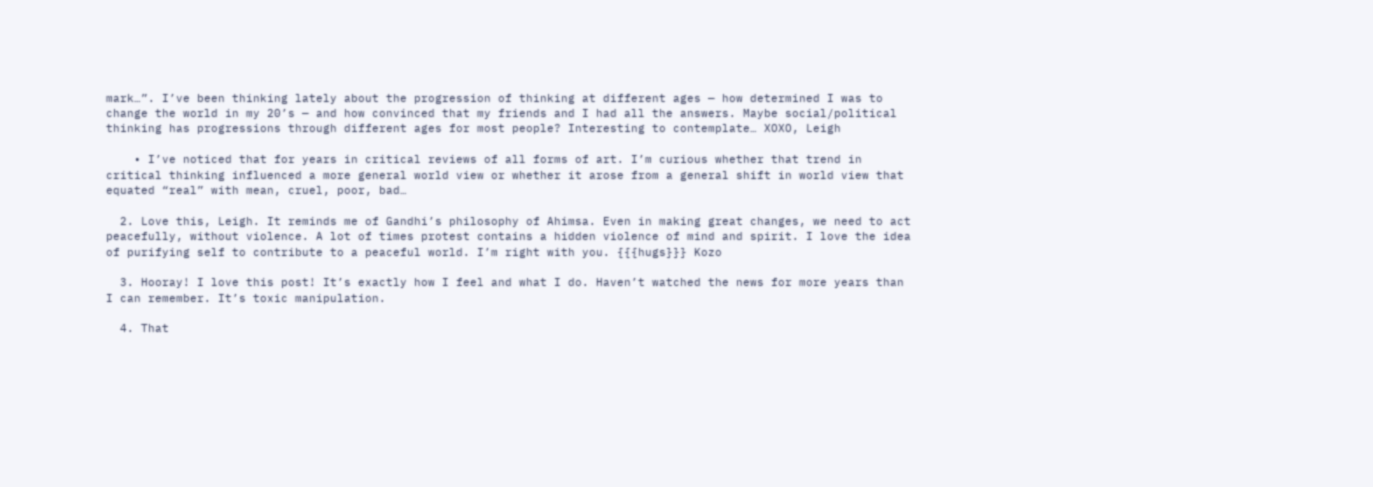mark…”. I’ve been thinking lately about the progression of thinking at different ages — how determined I was to change the world in my 20’s — and how convinced that my friends and I had all the answers. Maybe social/political thinking has progressions through different ages for most people? Interesting to contemplate… XOXO, Leigh

    • I’ve noticed that for years in critical reviews of all forms of art. I’m curious whether that trend in critical thinking influenced a more general world view or whether it arose from a general shift in world view that equated “real” with mean, cruel, poor, bad…

  2. Love this, Leigh. It reminds me of Gandhi’s philosophy of Ahimsa. Even in making great changes, we need to act peacefully, without violence. A lot of times protest contains a hidden violence of mind and spirit. I love the idea of purifying self to contribute to a peaceful world. I’m right with you. {{{hugs}}} Kozo

  3. Hooray! I love this post! It’s exactly how I feel and what I do. Haven’t watched the news for more years than I can remember. It’s toxic manipulation.

  4. That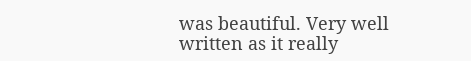was beautiful. Very well written as it really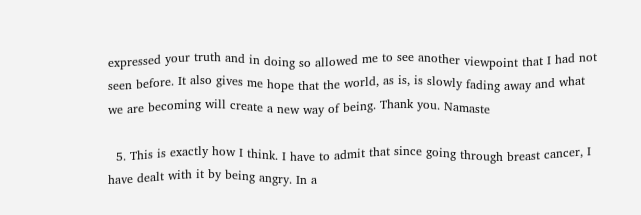expressed your truth and in doing so allowed me to see another viewpoint that I had not seen before. It also gives me hope that the world, as is, is slowly fading away and what we are becoming will create a new way of being. Thank you. Namaste

  5. This is exactly how I think. I have to admit that since going through breast cancer, I have dealt with it by being angry. In a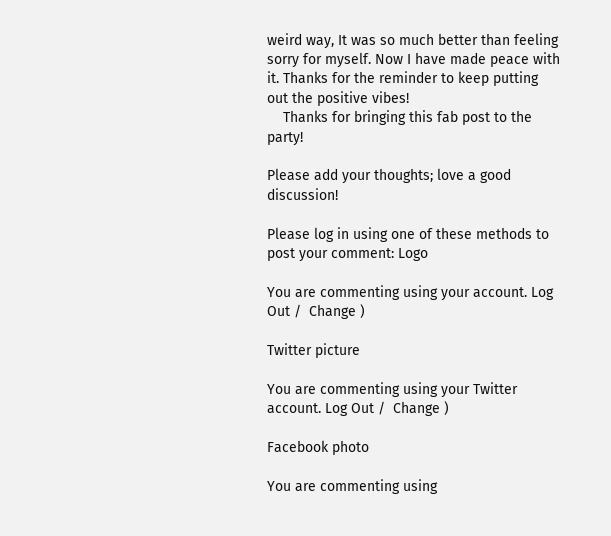weird way, It was so much better than feeling sorry for myself. Now I have made peace with it. Thanks for the reminder to keep putting out the positive vibes!
    Thanks for bringing this fab post to the party!

Please add your thoughts; love a good discussion!

Please log in using one of these methods to post your comment: Logo

You are commenting using your account. Log Out /  Change )

Twitter picture

You are commenting using your Twitter account. Log Out /  Change )

Facebook photo

You are commenting using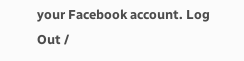your Facebook account. Log Out /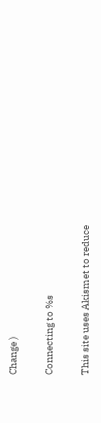Change )

Connecting to %s

This site uses Akismet to reduce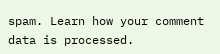spam. Learn how your comment data is processed.